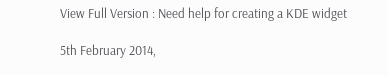View Full Version : Need help for creating a KDE widget

5th February 2014,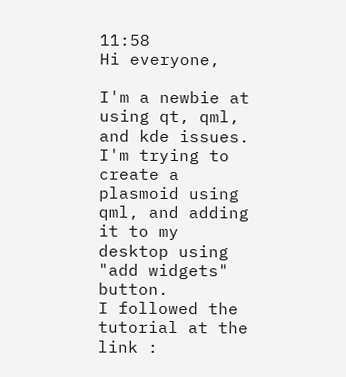11:58
Hi everyone,

I'm a newbie at using qt, qml, and kde issues. I'm trying to create a plasmoid using qml, and adding it to my desktop using "add widgets" button.
I followed the tutorial at the link :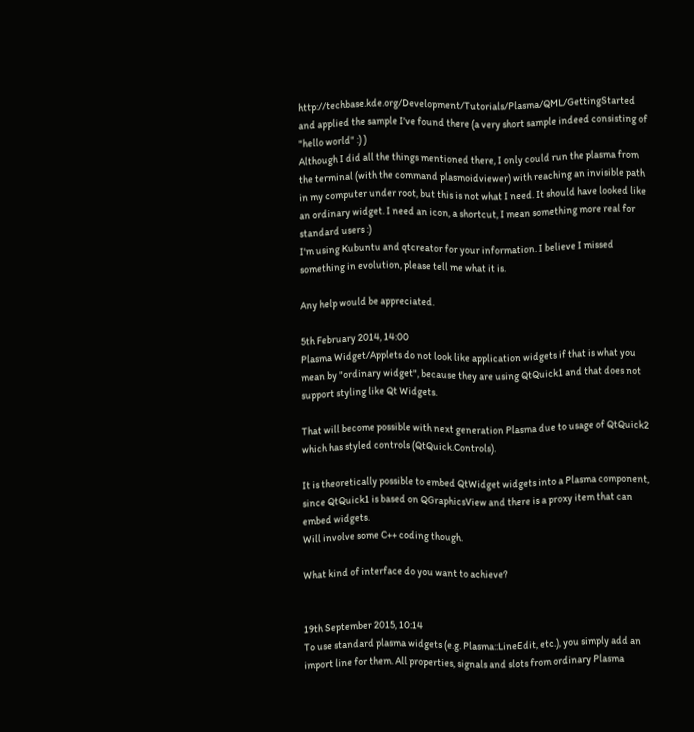http://techbase.kde.org/Development/Tutorials/Plasma/QML/GettingStarted and applied the sample I've found there (a very short sample indeed consisting of "hello world" :) )
Although I did all the things mentioned there, I only could run the plasma from the terminal (with the command plasmoidviewer) with reaching an invisible path in my computer under root, but this is not what I need. It should have looked like an ordinary widget. I need an icon, a shortcut, I mean something more real for standard users :)
I'm using Kubuntu and qtcreator for your information. I believe I missed something in evolution, please tell me what it is.

Any help would be appreciated.

5th February 2014, 14:00
Plasma Widget/Applets do not look like application widgets if that is what you mean by "ordinary widget", because they are using QtQuick1 and that does not support styling like Qt Widgets.

That will become possible with next generation Plasma due to usage of QtQuick2 which has styled controls (QtQuick.Controls).

It is theoretically possible to embed QtWidget widgets into a Plasma component, since QtQuick1 is based on QGraphicsView and there is a proxy item that can embed widgets.
Will involve some C++ coding though.

What kind of interface do you want to achieve?


19th September 2015, 10:14
To use standard plasma widgets (e.g. Plasma::LineEdit, etc.), you simply add an import line for them. All properties, signals and slots from ordinary Plasma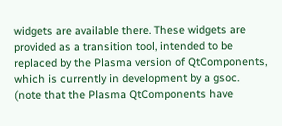widgets are available there. These widgets are provided as a transition tool, intended to be replaced by the Plasma version of QtComponents, which is currently in development by a gsoc. (note that the Plasma QtComponents have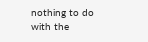nothing to do with the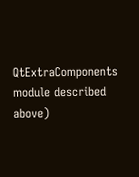QtExtraComponents module described above)